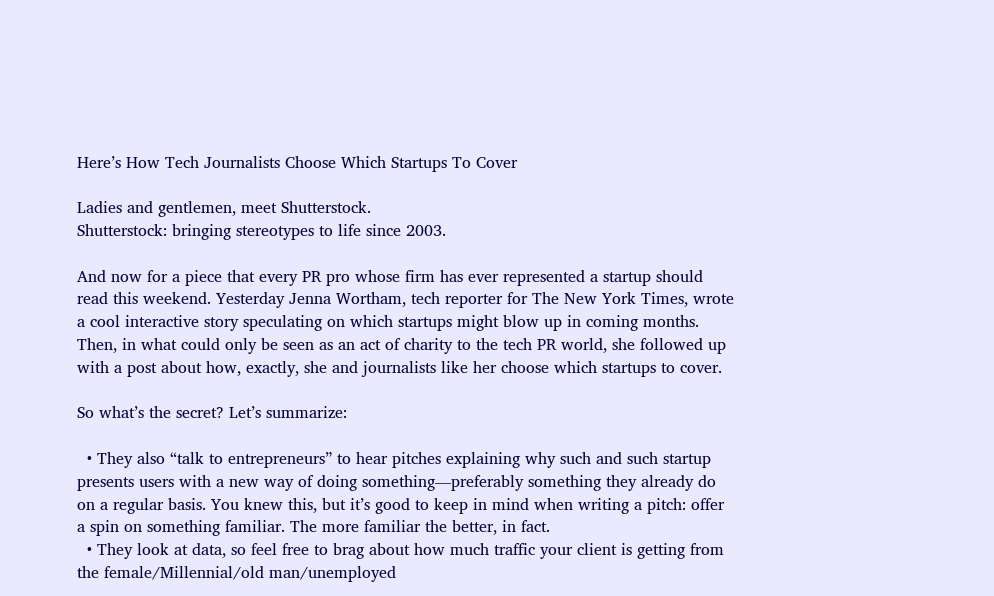Here’s How Tech Journalists Choose Which Startups To Cover

Ladies and gentlemen, meet Shutterstock.
Shutterstock: bringing stereotypes to life since 2003.

And now for a piece that every PR pro whose firm has ever represented a startup should read this weekend. Yesterday Jenna Wortham, tech reporter for The New York Times, wrote a cool interactive story speculating on which startups might blow up in coming months. Then, in what could only be seen as an act of charity to the tech PR world, she followed up with a post about how, exactly, she and journalists like her choose which startups to cover.

So what’s the secret? Let’s summarize:

  • They also “talk to entrepreneurs” to hear pitches explaining why such and such startup presents users with a new way of doing something—preferably something they already do on a regular basis. You knew this, but it’s good to keep in mind when writing a pitch: offer a spin on something familiar. The more familiar the better, in fact.
  • They look at data, so feel free to brag about how much traffic your client is getting from the female/Millennial/old man/unemployed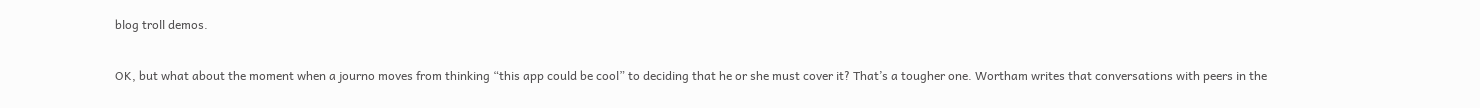blog troll demos.

OK, but what about the moment when a journo moves from thinking “this app could be cool” to deciding that he or she must cover it? That’s a tougher one. Wortham writes that conversations with peers in the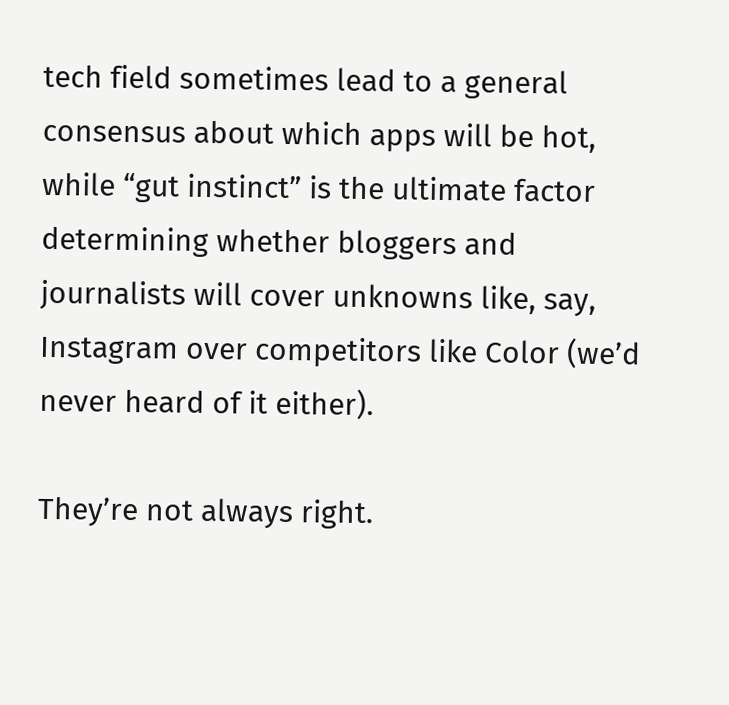tech field sometimes lead to a general consensus about which apps will be hot, while “gut instinct” is the ultimate factor determining whether bloggers and journalists will cover unknowns like, say, Instagram over competitors like Color (we’d never heard of it either).

They’re not always right.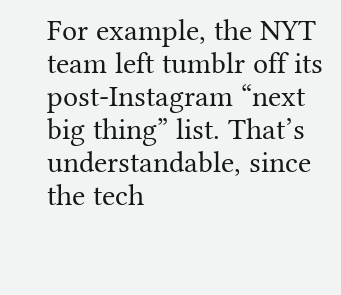For example, the NYT team left tumblr off its post-Instagram “next big thing” list. That’s understandable, since the tech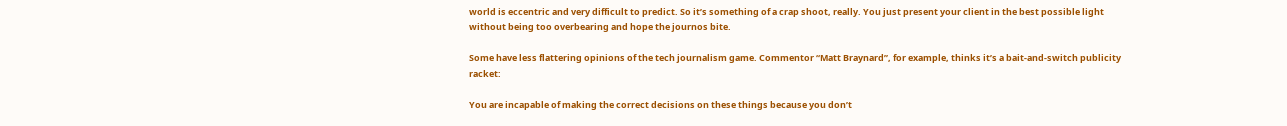world is eccentric and very difficult to predict. So it’s something of a crap shoot, really. You just present your client in the best possible light without being too overbearing and hope the journos bite.

Some have less flattering opinions of the tech journalism game. Commentor “Matt Braynard”, for example, thinks it’s a bait-and-switch publicity racket:

You are incapable of making the correct decisions on these things because you don’t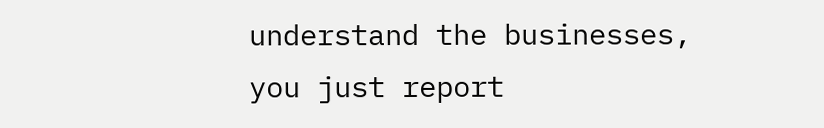understand the businesses, you just report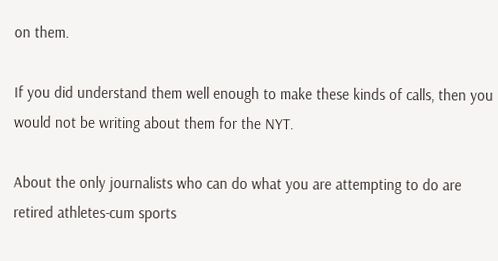on them.

If you did understand them well enough to make these kinds of calls, then you would not be writing about them for the NYT.

About the only journalists who can do what you are attempting to do are retired athletes-cum sports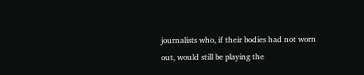journalists who, if their bodies had not worn out, would still be playing the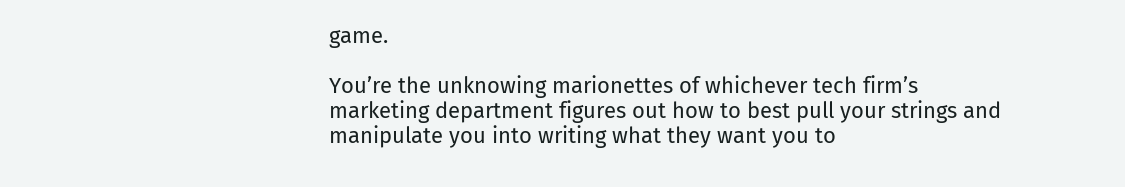game.

You’re the unknowing marionettes of whichever tech firm’s marketing department figures out how to best pull your strings and manipulate you into writing what they want you to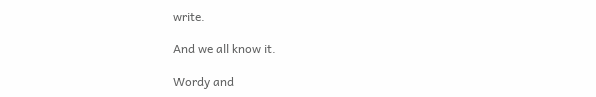write.

And we all know it.

Wordy and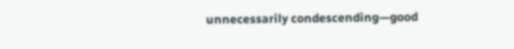unnecessarily condescending—good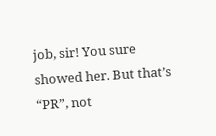job, sir! You sure showed her. But that’s “PR”, not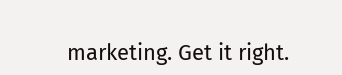marketing. Get it right.